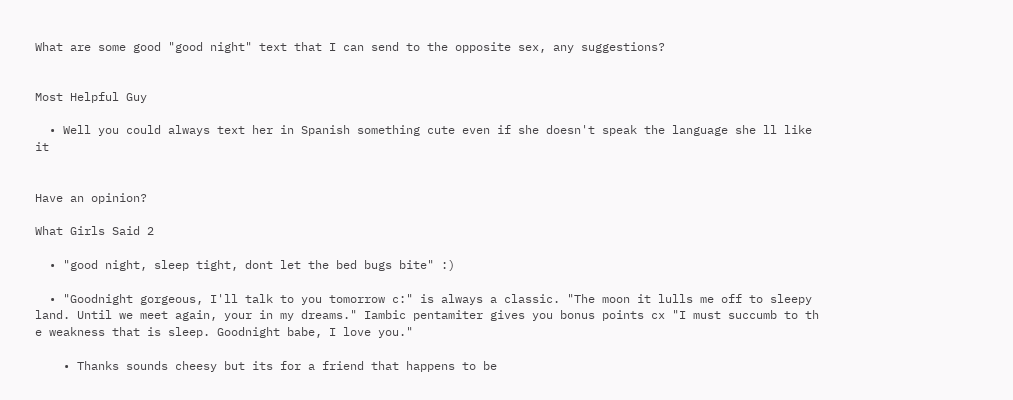What are some good "good night" text that I can send to the opposite sex, any suggestions?


Most Helpful Guy

  • Well you could always text her in Spanish something cute even if she doesn't speak the language she ll like it


Have an opinion?

What Girls Said 2

  • "good night, sleep tight, dont let the bed bugs bite" :)

  • "Goodnight gorgeous, I'll talk to you tomorrow c:" is always a classic. "The moon it lulls me off to sleepy land. Until we meet again, your in my dreams." Iambic pentamiter gives you bonus points cx "I must succumb to th e weakness that is sleep. Goodnight babe, I love you."

    • Thanks sounds cheesy but its for a friend that happens to be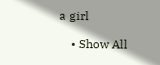a girl

    • Show All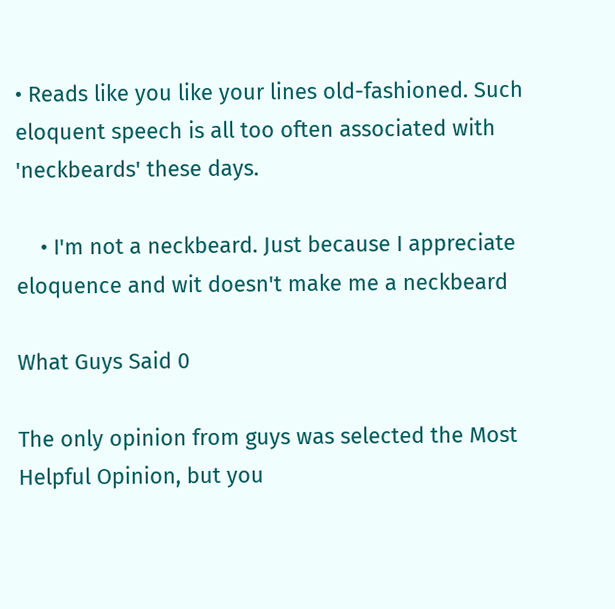• Reads like you like your lines old-fashioned. Such eloquent speech is all too often associated with 'neckbeards' these days.

    • I'm not a neckbeard. Just because I appreciate eloquence and wit doesn't make me a neckbeard

What Guys Said 0

The only opinion from guys was selected the Most Helpful Opinion, but you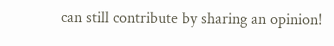can still contribute by sharing an opinion!